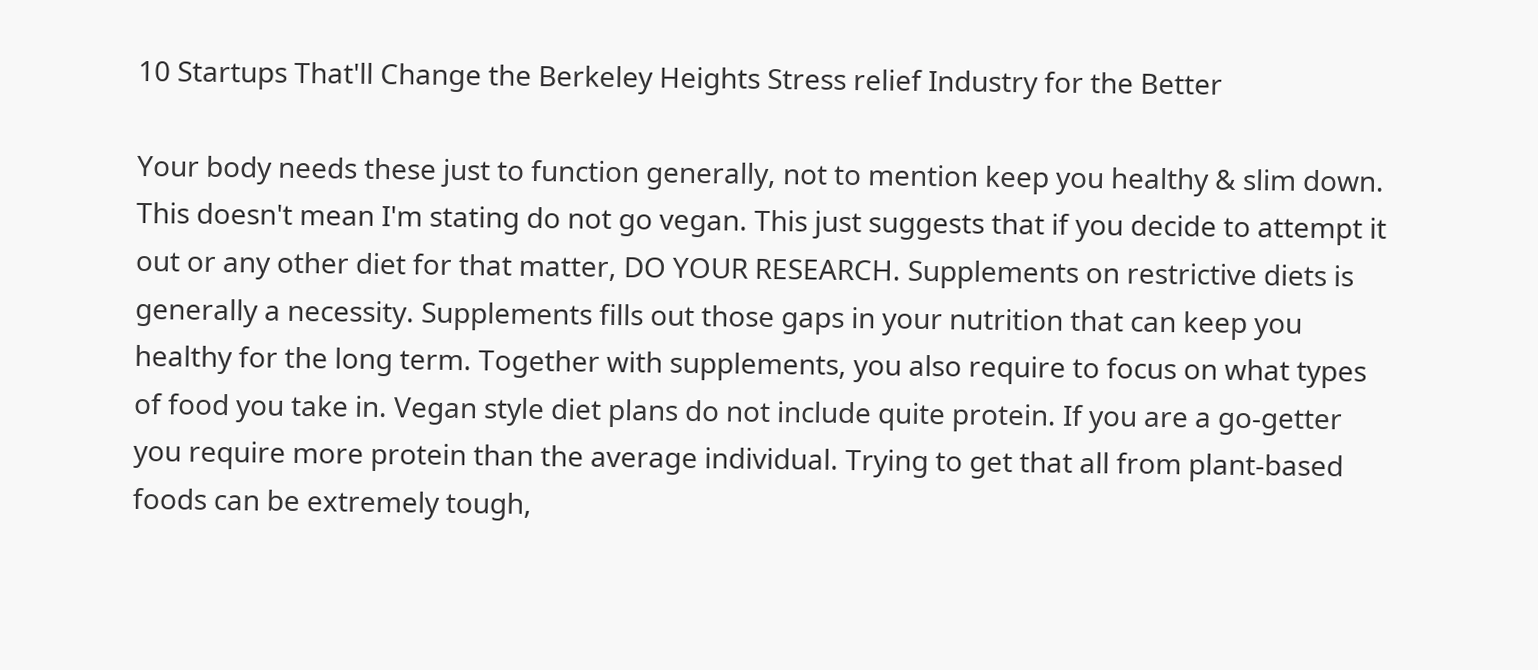10 Startups That'll Change the Berkeley Heights Stress relief Industry for the Better

Your body needs these just to function generally, not to mention keep you healthy & slim down.
This doesn't mean I'm stating do not go vegan. This just suggests that if you decide to attempt it out or any other diet for that matter, DO YOUR RESEARCH. Supplements on restrictive diets is generally a necessity. Supplements fills out those gaps in your nutrition that can keep you healthy for the long term. Together with supplements, you also require to focus on what types of food you take in. Vegan style diet plans do not include quite protein. If you are a go-getter you require more protein than the average individual. Trying to get that all from plant-based foods can be extremely tough,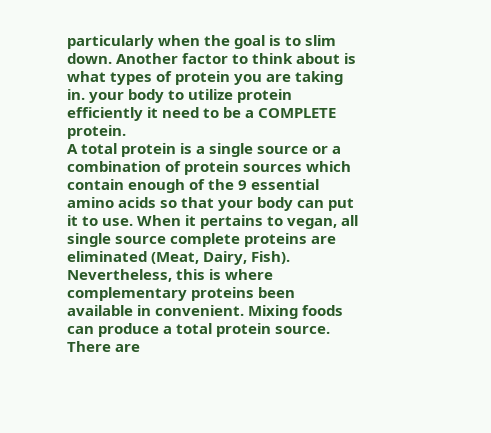particularly when the goal is to slim down. Another factor to think about is what types of protein you are taking in. your body to utilize protein efficiently it need to be a COMPLETE protein.
A total protein is a single source or a combination of protein sources which contain enough of the 9 essential amino acids so that your body can put it to use. When it pertains to vegan, all single source complete proteins are eliminated (Meat, Dairy, Fish). Nevertheless, this is where complementary proteins been available in convenient. Mixing foods can produce a total protein source. There are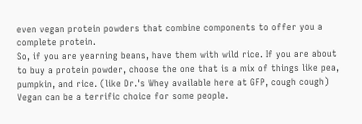even vegan protein powders that combine components to offer you a complete protein.
So, if you are yearning beans, have them with wild rice. If you are about to buy a protein powder, choose the one that is a mix of things like pea, pumpkin, and rice. (like Dr.'s Whey available here at GFP, cough cough) Vegan can be a terrific choice for some people.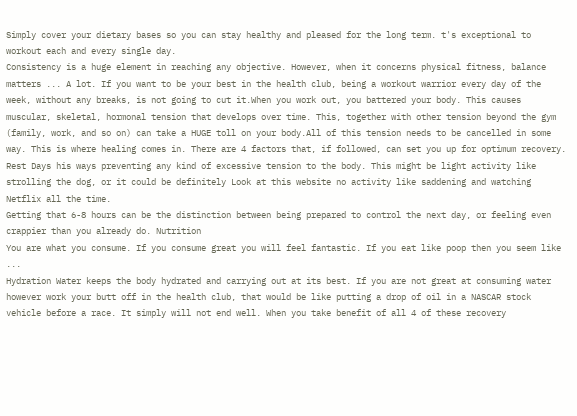Simply cover your dietary bases so you can stay healthy and pleased for the long term. t's exceptional to workout each and every single day.
Consistency is a huge element in reaching any objective. However, when it concerns physical fitness, balance matters ... A lot. If you want to be your best in the health club, being a workout warrior every day of the week, without any breaks, is not going to cut it.When you work out, you battered your body. This causes muscular, skeletal, hormonal tension that develops over time. This, together with other tension beyond the gym (family, work, and so on) can take a HUGE toll on your body.All of this tension needs to be cancelled in some way. This is where healing comes in. There are 4 factors that, if followed, can set you up for optimum recovery. Rest Days his ways preventing any kind of excessive tension to the body. This might be light activity like strolling the dog, or it could be definitely Look at this website no activity like saddening and watching Netflix all the time.
Getting that 6-8 hours can be the distinction between being prepared to control the next day, or feeling even crappier than you already do. Nutrition
You are what you consume. If you consume great you will feel fantastic. If you eat like poop then you seem like ...
Hydration Water keeps the body hydrated and carrying out at its best. If you are not great at consuming water however work your butt off in the health club, that would be like putting a drop of oil in a NASCAR stock vehicle before a race. It simply will not end well. When you take benefit of all 4 of these recovery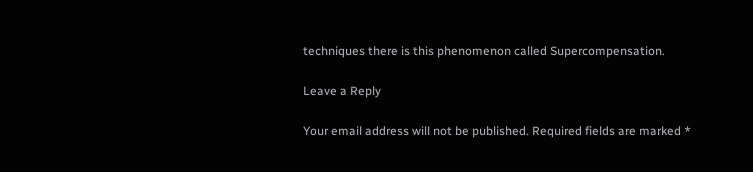techniques there is this phenomenon called Supercompensation.

Leave a Reply

Your email address will not be published. Required fields are marked *